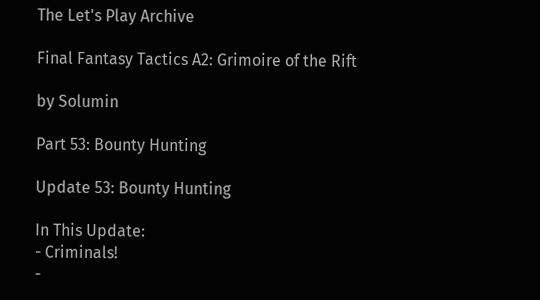The Let's Play Archive

Final Fantasy Tactics A2: Grimoire of the Rift

by Solumin

Part 53: Bounty Hunting

Update 53: Bounty Hunting

In This Update:
- Criminals!
-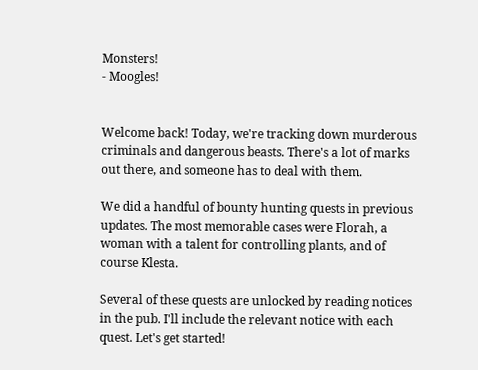Monsters!
- Moogles!


Welcome back! Today, we're tracking down murderous criminals and dangerous beasts. There's a lot of marks out there, and someone has to deal with them.

We did a handful of bounty hunting quests in previous updates. The most memorable cases were Florah, a woman with a talent for controlling plants, and of course Klesta.

Several of these quests are unlocked by reading notices in the pub. I'll include the relevant notice with each quest. Let's get started!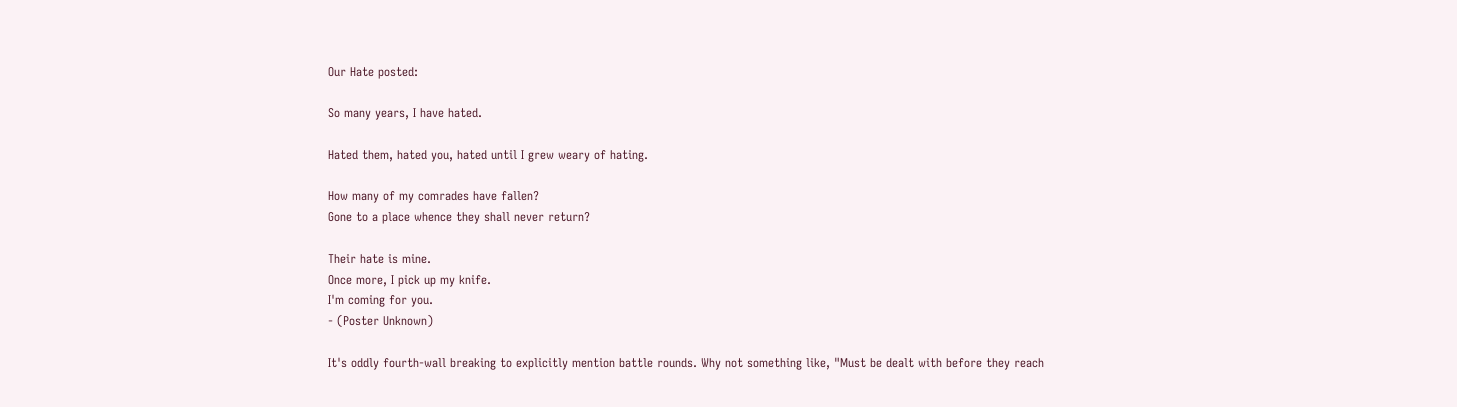Our Hate posted:

So many years, I have hated.

Hated them, hated you, hated until I grew weary of hating.

How many of my comrades have fallen?
Gone to a place whence they shall never return?

Their hate is mine.
Once more, I pick up my knife.
I'm coming for you.
- (Poster Unknown)

It's oddly fourth-wall breaking to explicitly mention battle rounds. Why not something like, "Must be dealt with before they reach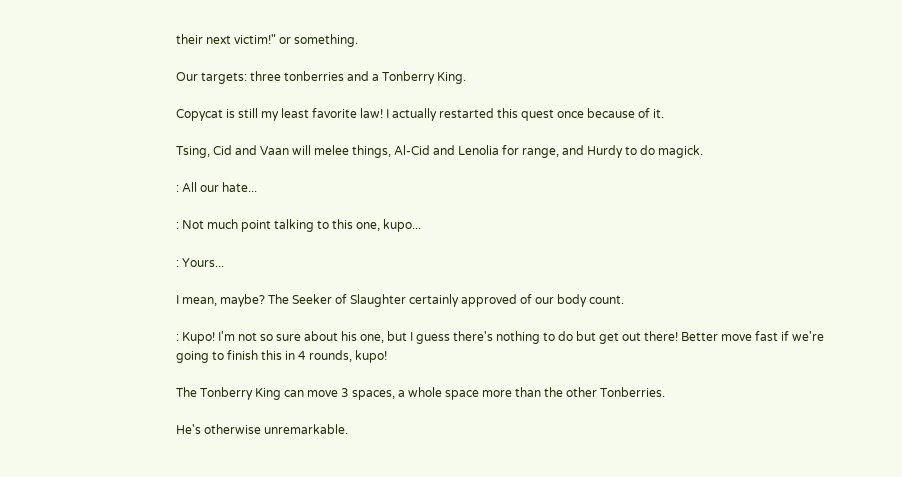their next victim!" or something.

Our targets: three tonberries and a Tonberry King.

Copycat is still my least favorite law! I actually restarted this quest once because of it.

Tsing, Cid and Vaan will melee things, Al-Cid and Lenolia for range, and Hurdy to do magick.

: All our hate...

: Not much point talking to this one, kupo...

: Yours...

I mean, maybe? The Seeker of Slaughter certainly approved of our body count.

: Kupo! I'm not so sure about his one, but I guess there's nothing to do but get out there! Better move fast if we're going to finish this in 4 rounds, kupo!

The Tonberry King can move 3 spaces, a whole space more than the other Tonberries.

He's otherwise unremarkable.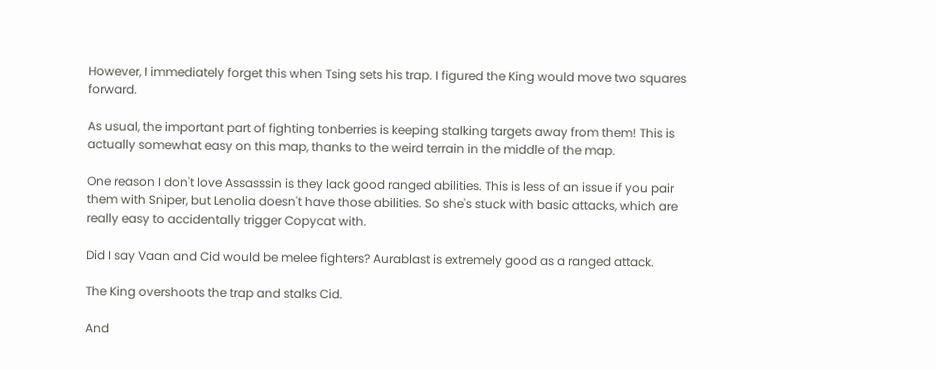However, I immediately forget this when Tsing sets his trap. I figured the King would move two squares forward.

As usual, the important part of fighting tonberries is keeping stalking targets away from them! This is actually somewhat easy on this map, thanks to the weird terrain in the middle of the map.

One reason I don't love Assasssin is they lack good ranged abilities. This is less of an issue if you pair them with Sniper, but Lenolia doesn't have those abilities. So she's stuck with basic attacks, which are really easy to accidentally trigger Copycat with.

Did I say Vaan and Cid would be melee fighters? Aurablast is extremely good as a ranged attack.

The King overshoots the trap and stalks Cid.

And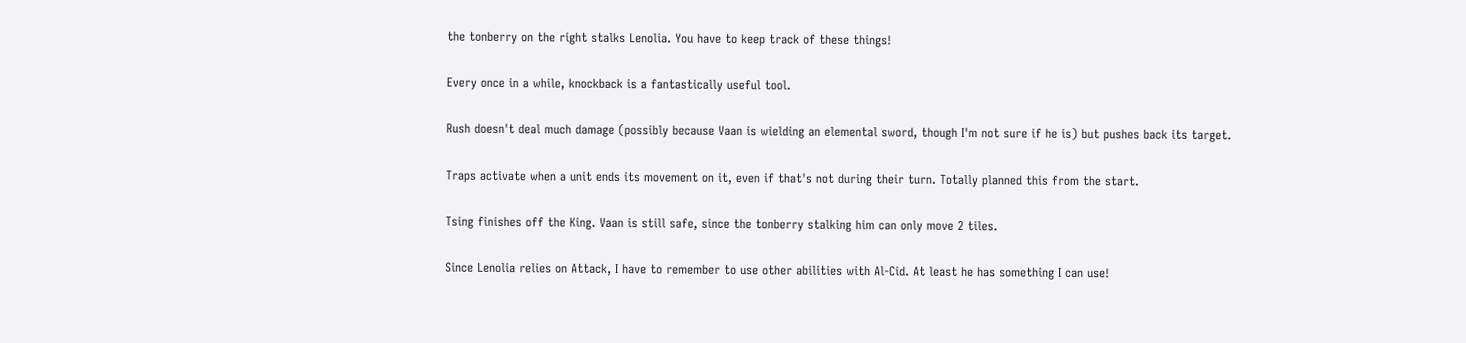the tonberry on the right stalks Lenolia. You have to keep track of these things!

Every once in a while, knockback is a fantastically useful tool.

Rush doesn't deal much damage (possibly because Vaan is wielding an elemental sword, though I'm not sure if he is) but pushes back its target.

Traps activate when a unit ends its movement on it, even if that's not during their turn. Totally planned this from the start.

Tsing finishes off the King. Vaan is still safe, since the tonberry stalking him can only move 2 tiles.

Since Lenolia relies on Attack, I have to remember to use other abilities with Al-Cid. At least he has something I can use!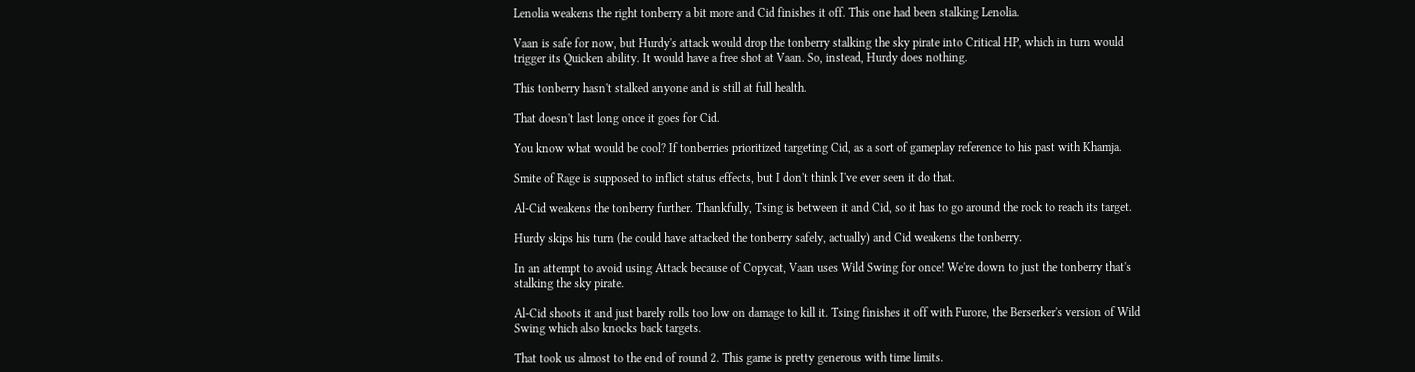Lenolia weakens the right tonberry a bit more and Cid finishes it off. This one had been stalking Lenolia.

Vaan is safe for now, but Hurdy's attack would drop the tonberry stalking the sky pirate into Critical HP, which in turn would trigger its Quicken ability. It would have a free shot at Vaan. So, instead, Hurdy does nothing.

This tonberry hasn't stalked anyone and is still at full health.

That doesn't last long once it goes for Cid.

You know what would be cool? If tonberries prioritized targeting Cid, as a sort of gameplay reference to his past with Khamja.

Smite of Rage is supposed to inflict status effects, but I don't think I've ever seen it do that.

Al-Cid weakens the tonberry further. Thankfully, Tsing is between it and Cid, so it has to go around the rock to reach its target.

Hurdy skips his turn (he could have attacked the tonberry safely, actually) and Cid weakens the tonberry.

In an attempt to avoid using Attack because of Copycat, Vaan uses Wild Swing for once! We're down to just the tonberry that's stalking the sky pirate.

Al-Cid shoots it and just barely rolls too low on damage to kill it. Tsing finishes it off with Furore, the Berserker's version of Wild Swing which also knocks back targets.

That took us almost to the end of round 2. This game is pretty generous with time limits.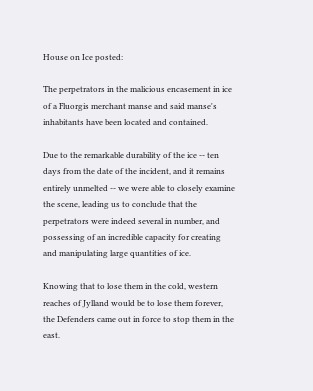House on Ice posted:

The perpetrators in the malicious encasement in ice of a Fluorgis merchant manse and said manse's inhabitants have been located and contained.

Due to the remarkable durability of the ice -- ten days from the date of the incident, and it remains entirely unmelted -- we were able to closely examine the scene, leading us to conclude that the perpetrators were indeed several in number, and possessing of an incredible capacity for creating and manipulating large quantities of ice.

Knowing that to lose them in the cold, western reaches of Jylland would be to lose them forever, the Defenders came out in force to stop them in the east.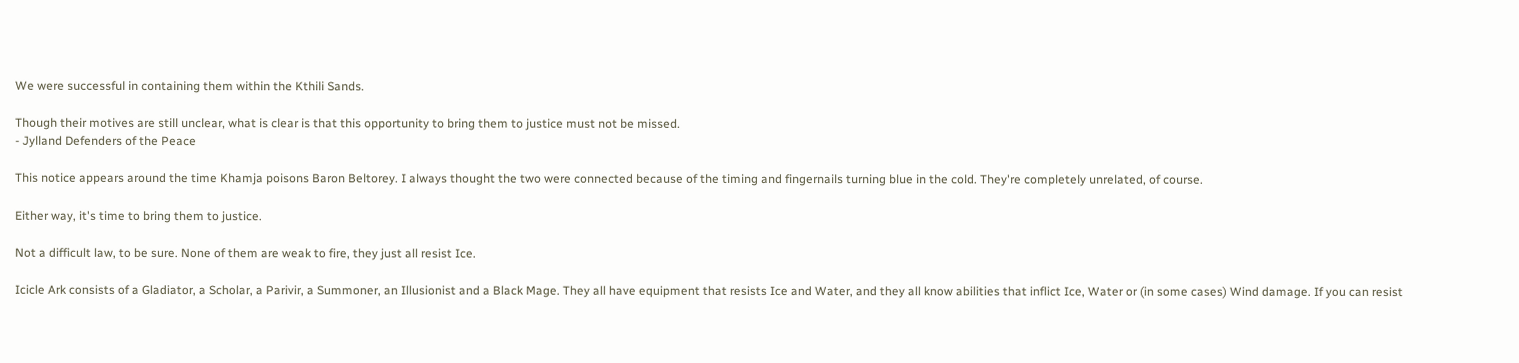We were successful in containing them within the Kthili Sands.

Though their motives are still unclear, what is clear is that this opportunity to bring them to justice must not be missed.
- Jylland Defenders of the Peace

This notice appears around the time Khamja poisons Baron Beltorey. I always thought the two were connected because of the timing and fingernails turning blue in the cold. They're completely unrelated, of course.

Either way, it's time to bring them to justice.

Not a difficult law, to be sure. None of them are weak to fire, they just all resist Ice.

Icicle Ark consists of a Gladiator, a Scholar, a Parivir, a Summoner, an Illusionist and a Black Mage. They all have equipment that resists Ice and Water, and they all know abilities that inflict Ice, Water or (in some cases) Wind damage. If you can resist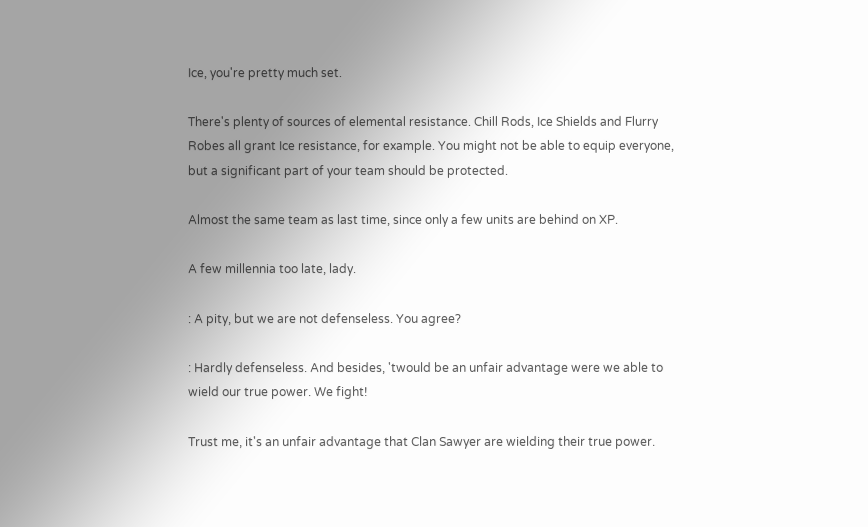Ice, you're pretty much set.

There's plenty of sources of elemental resistance. Chill Rods, Ice Shields and Flurry Robes all grant Ice resistance, for example. You might not be able to equip everyone, but a significant part of your team should be protected.

Almost the same team as last time, since only a few units are behind on XP.

A few millennia too late, lady.

: A pity, but we are not defenseless. You agree?

: Hardly defenseless. And besides, 'twould be an unfair advantage were we able to wield our true power. We fight!

Trust me, it's an unfair advantage that Clan Sawyer are wielding their true power.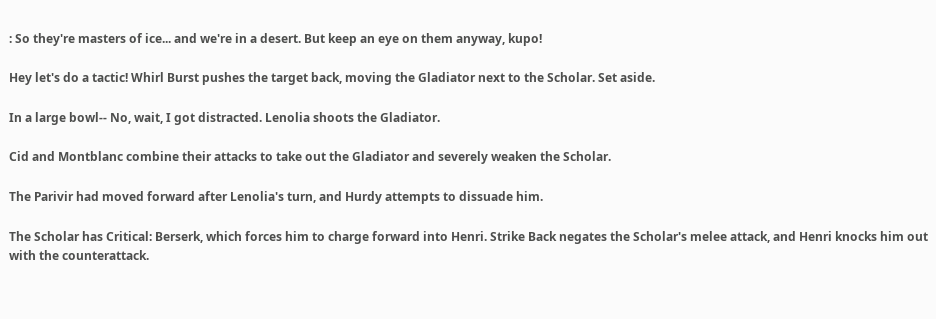: So they're masters of ice... and we're in a desert. But keep an eye on them anyway, kupo!

Hey let's do a tactic! Whirl Burst pushes the target back, moving the Gladiator next to the Scholar. Set aside.

In a large bowl-- No, wait, I got distracted. Lenolia shoots the Gladiator.

Cid and Montblanc combine their attacks to take out the Gladiator and severely weaken the Scholar.

The Parivir had moved forward after Lenolia's turn, and Hurdy attempts to dissuade him.

The Scholar has Critical: Berserk, which forces him to charge forward into Henri. Strike Back negates the Scholar's melee attack, and Henri knocks him out with the counterattack.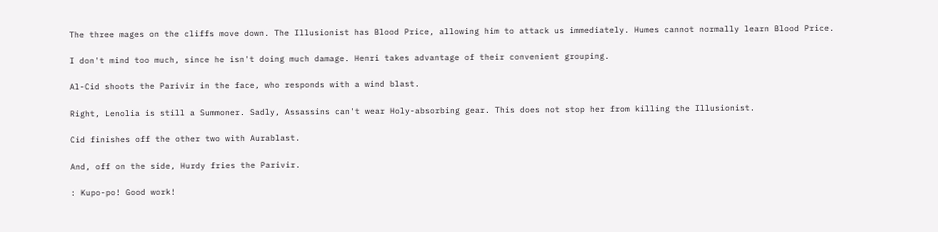The three mages on the cliffs move down. The Illusionist has Blood Price, allowing him to attack us immediately. Humes cannot normally learn Blood Price.

I don't mind too much, since he isn't doing much damage. Henri takes advantage of their convenient grouping.

Al-Cid shoots the Parivir in the face, who responds with a wind blast.

Right, Lenolia is still a Summoner. Sadly, Assassins can't wear Holy-absorbing gear. This does not stop her from killing the Illusionist.

Cid finishes off the other two with Aurablast.

And, off on the side, Hurdy fries the Parivir.

: Kupo-po! Good work!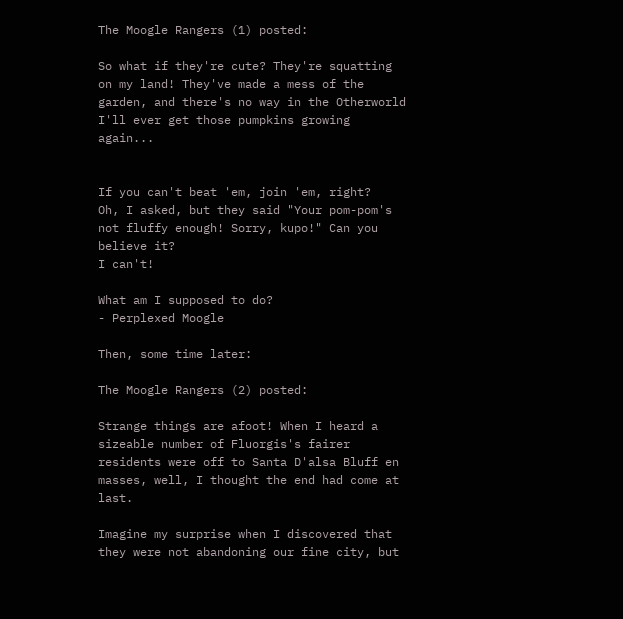The Moogle Rangers (1) posted:

So what if they're cute? They're squatting on my land! They've made a mess of the garden, and there's no way in the Otherworld I'll ever get those pumpkins growing again...


If you can't beat 'em, join 'em, right?
Oh, I asked, but they said "Your pom-pom's not fluffy enough! Sorry, kupo!" Can you believe it?
I can't!

What am I supposed to do?
- Perplexed Moogle

Then, some time later:

The Moogle Rangers (2) posted:

Strange things are afoot! When I heard a sizeable number of Fluorgis's fairer residents were off to Santa D'alsa Bluff en masses, well, I thought the end had come at last.

Imagine my surprise when I discovered that they were not abandoning our fine city, but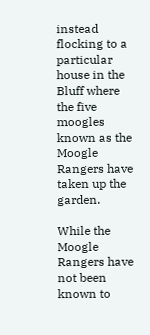instead flocking to a particular house in the Bluff where the five moogles known as the Moogle Rangers have taken up the garden.

While the Moogle Rangers have not been known to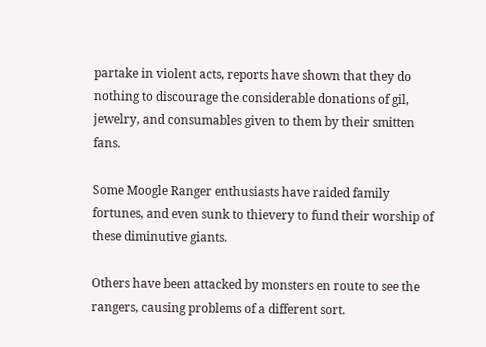partake in violent acts, reports have shown that they do nothing to discourage the considerable donations of gil, jewelry, and consumables given to them by their smitten fans.

Some Moogle Ranger enthusiasts have raided family fortunes, and even sunk to thievery to fund their worship of these diminutive giants.

Others have been attacked by monsters en route to see the rangers, causing problems of a different sort.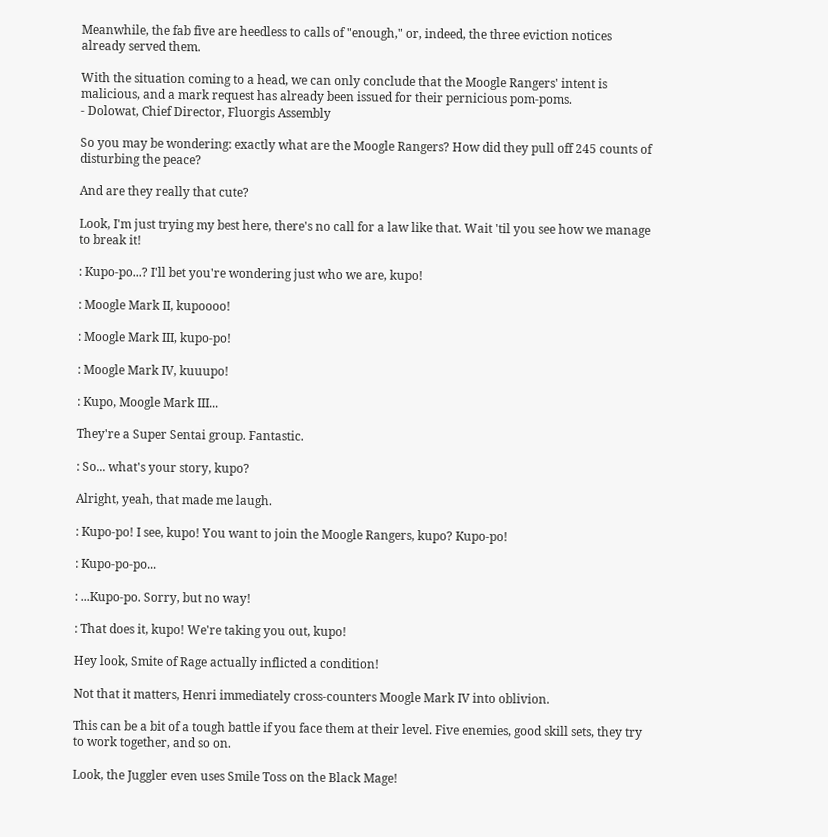Meanwhile, the fab five are heedless to calls of "enough," or, indeed, the three eviction notices already served them.

With the situation coming to a head, we can only conclude that the Moogle Rangers' intent is malicious, and a mark request has already been issued for their pernicious pom-poms.
- Dolowat, Chief Director, Fluorgis Assembly

So you may be wondering: exactly what are the Moogle Rangers? How did they pull off 245 counts of disturbing the peace?

And are they really that cute?

Look, I'm just trying my best here, there's no call for a law like that. Wait 'til you see how we manage to break it!

: Kupo-po...? I'll bet you're wondering just who we are, kupo!

: Moogle Mark II, kupoooo!

: Moogle Mark III, kupo-po!

: Moogle Mark IV, kuuupo!

: Kupo, Moogle Mark III...

They're a Super Sentai group. Fantastic.

: So... what's your story, kupo?

Alright, yeah, that made me laugh.

: Kupo-po! I see, kupo! You want to join the Moogle Rangers, kupo? Kupo-po!

: Kupo-po-po...

: ...Kupo-po. Sorry, but no way!

: That does it, kupo! We're taking you out, kupo!

Hey look, Smite of Rage actually inflicted a condition!

Not that it matters, Henri immediately cross-counters Moogle Mark IV into oblivion.

This can be a bit of a tough battle if you face them at their level. Five enemies, good skill sets, they try to work together, and so on.

Look, the Juggler even uses Smile Toss on the Black Mage!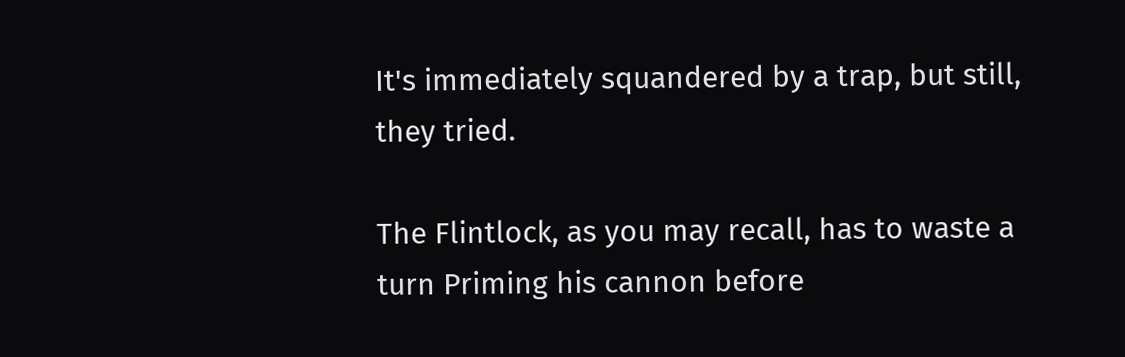It's immediately squandered by a trap, but still, they tried.

The Flintlock, as you may recall, has to waste a turn Priming his cannon before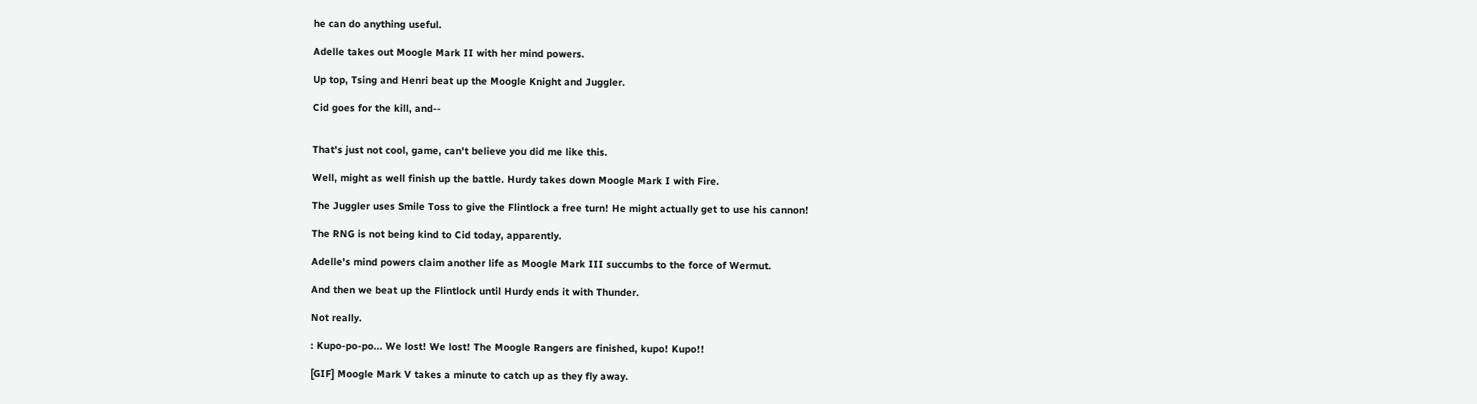he can do anything useful.

Adelle takes out Moogle Mark II with her mind powers.

Up top, Tsing and Henri beat up the Moogle Knight and Juggler.

Cid goes for the kill, and--


That's just not cool, game, can't believe you did me like this.

Well, might as well finish up the battle. Hurdy takes down Moogle Mark I with Fire.

The Juggler uses Smile Toss to give the Flintlock a free turn! He might actually get to use his cannon!

The RNG is not being kind to Cid today, apparently.

Adelle's mind powers claim another life as Moogle Mark III succumbs to the force of Wermut.

And then we beat up the Flintlock until Hurdy ends it with Thunder.

Not really.

: Kupo-po-po... We lost! We lost! The Moogle Rangers are finished, kupo! Kupo!!

[GIF] Moogle Mark V takes a minute to catch up as they fly away.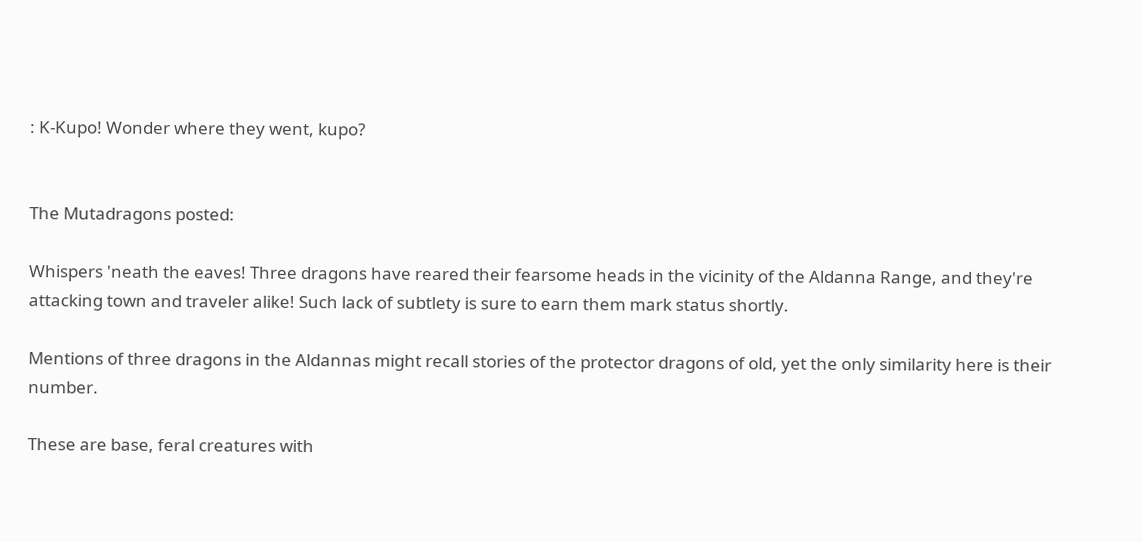: K-Kupo! Wonder where they went, kupo?


The Mutadragons posted:

Whispers 'neath the eaves! Three dragons have reared their fearsome heads in the vicinity of the Aldanna Range, and they're attacking town and traveler alike! Such lack of subtlety is sure to earn them mark status shortly.

Mentions of three dragons in the Aldannas might recall stories of the protector dragons of old, yet the only similarity here is their number.

These are base, feral creatures with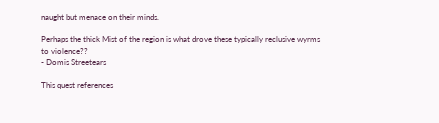naught but menace on their minds.

Perhaps the thick Mist of the region is what drove these typically reclusive wyrms to violence??
- Domis Streetears

This quest references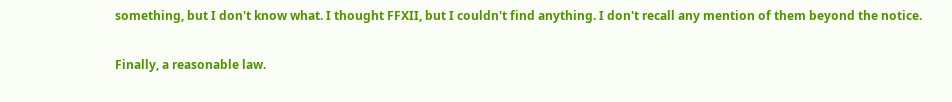something, but I don't know what. I thought FFXII, but I couldn't find anything. I don't recall any mention of them beyond the notice.

Finally, a reasonable law.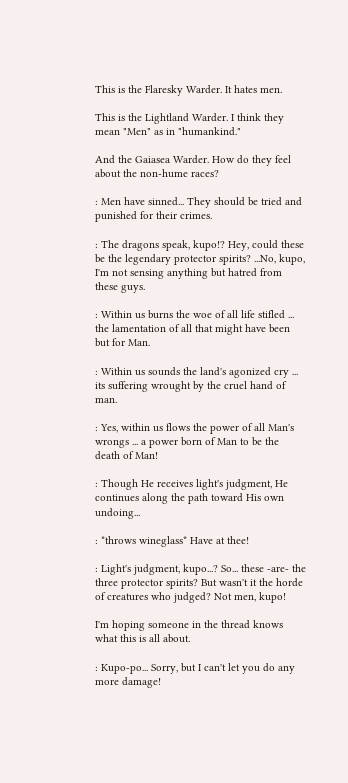This is the Flaresky Warder. It hates men.

This is the Lightland Warder. I think they mean "Men" as in "humankind."

And the Gaiasea Warder. How do they feel about the non-hume races?

: Men have sinned... They should be tried and punished for their crimes.

: The dragons speak, kupo!? Hey, could these be the legendary protector spirits? ...No, kupo, I'm not sensing anything but hatred from these guys.

: Within us burns the woe of all life stifled ... the lamentation of all that might have been but for Man.

: Within us sounds the land's agonized cry ... its suffering wrought by the cruel hand of man.

: Yes, within us flows the power of all Man's wrongs ... a power born of Man to be the death of Man!

: Though He receives light's judgment, He continues along the path toward His own undoing...

: *throws wineglass* Have at thee!

: Light's judgment, kupo...? So... these -are- the three protector spirits? But wasn't it the horde of creatures who judged? Not men, kupo!

I'm hoping someone in the thread knows what this is all about.

: Kupo-po... Sorry, but I can't let you do any more damage!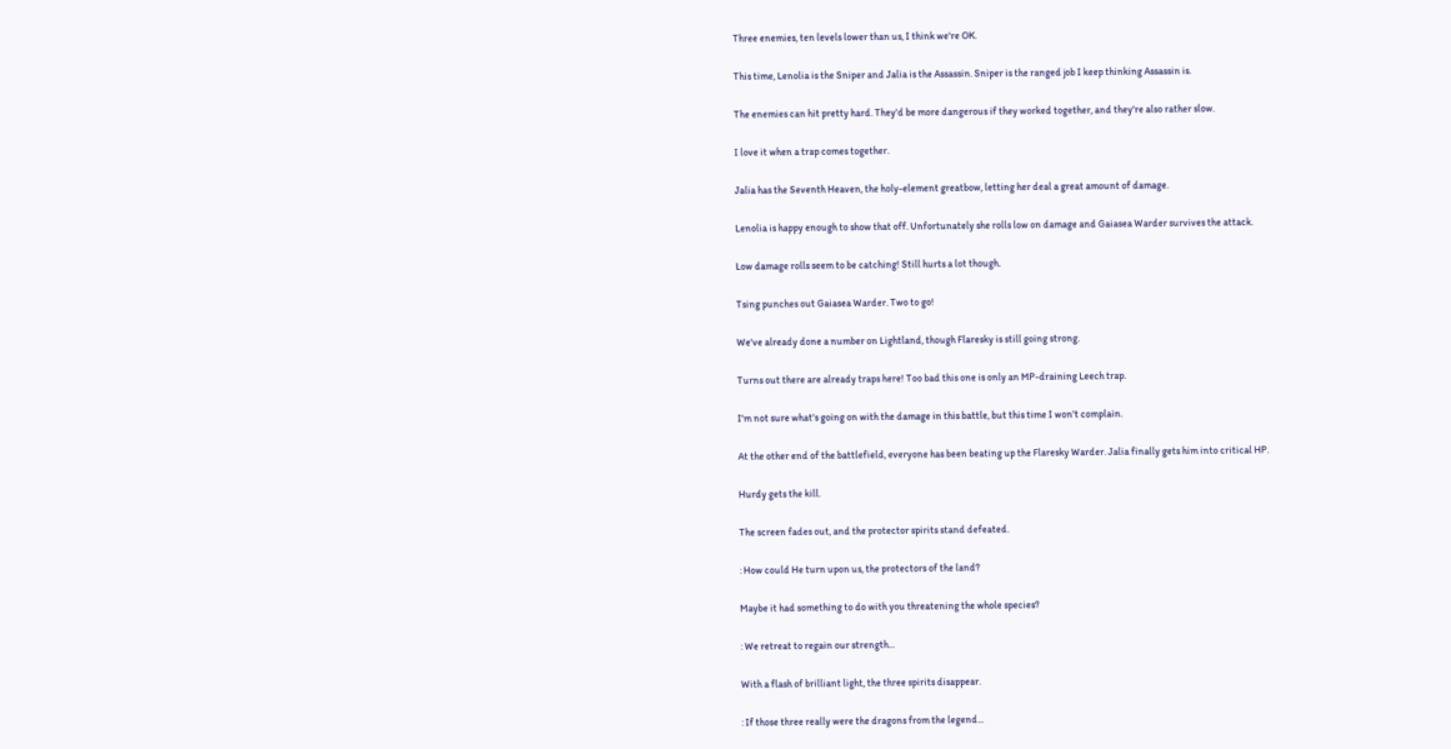Three enemies, ten levels lower than us, I think we're OK.

This time, Lenolia is the Sniper and Jalia is the Assassin. Sniper is the ranged job I keep thinking Assassin is.

The enemies can hit pretty hard. They'd be more dangerous if they worked together, and they're also rather slow.

I love it when a trap comes together.

Jalia has the Seventh Heaven, the holy-element greatbow, letting her deal a great amount of damage.

Lenolia is happy enough to show that off. Unfortunately she rolls low on damage and Gaiasea Warder survives the attack.

Low damage rolls seem to be catching! Still hurts a lot though.

Tsing punches out Gaiasea Warder. Two to go!

We've already done a number on Lightland, though Flaresky is still going strong.

Turns out there are already traps here! Too bad this one is only an MP-draining Leech trap.

I'm not sure what's going on with the damage in this battle, but this time I won't complain.

At the other end of the battlefield, everyone has been beating up the Flaresky Warder. Jalia finally gets him into critical HP.

Hurdy gets the kill.

The screen fades out, and the protector spirits stand defeated.

: How could He turn upon us, the protectors of the land?

Maybe it had something to do with you threatening the whole species?

: We retreat to regain our strength...

With a flash of brilliant light, the three spirits disappear.

: If those three really were the dragons from the legend...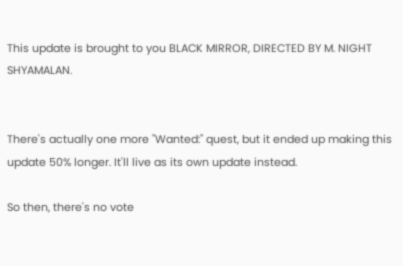This update is brought to you BLACK MIRROR, DIRECTED BY M. NIGHT SHYAMALAN.


There's actually one more "Wanted:" quest, but it ended up making this update 50% longer. It'll live as its own update instead.

So then, there's no vote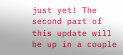just yet! The second part of this update will be up in a couple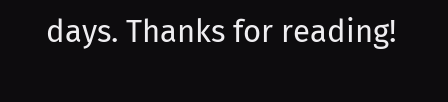days. Thanks for reading!